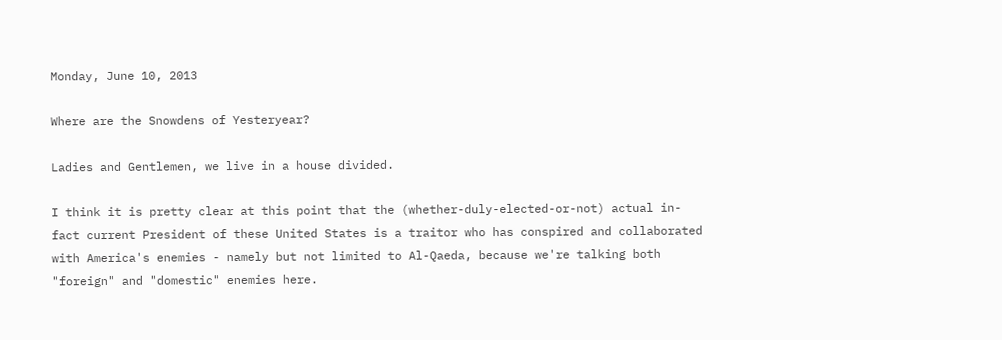Monday, June 10, 2013

Where are the Snowdens of Yesteryear?

Ladies and Gentlemen, we live in a house divided.

I think it is pretty clear at this point that the (whether-duly-elected-or-not) actual in-fact current President of these United States is a traitor who has conspired and collaborated with America's enemies - namely but not limited to Al-Qaeda, because we're talking both "foreign" and "domestic" enemies here.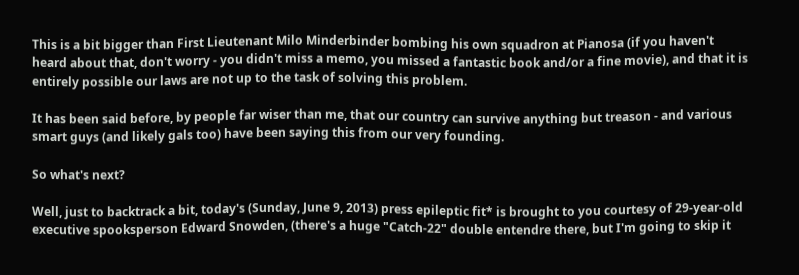This is a bit bigger than First Lieutenant Milo Minderbinder bombing his own squadron at Pianosa (if you haven't heard about that, don't worry - you didn't miss a memo, you missed a fantastic book and/or a fine movie), and that it is entirely possible our laws are not up to the task of solving this problem.

It has been said before, by people far wiser than me, that our country can survive anything but treason - and various smart guys (and likely gals too) have been saying this from our very founding.

So what's next?

Well, just to backtrack a bit, today's (Sunday, June 9, 2013) press epileptic fit* is brought to you courtesy of 29-year-old executive spooksperson Edward Snowden, (there's a huge "Catch-22" double entendre there, but I'm going to skip it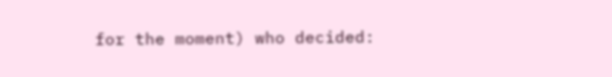for the moment) who decided: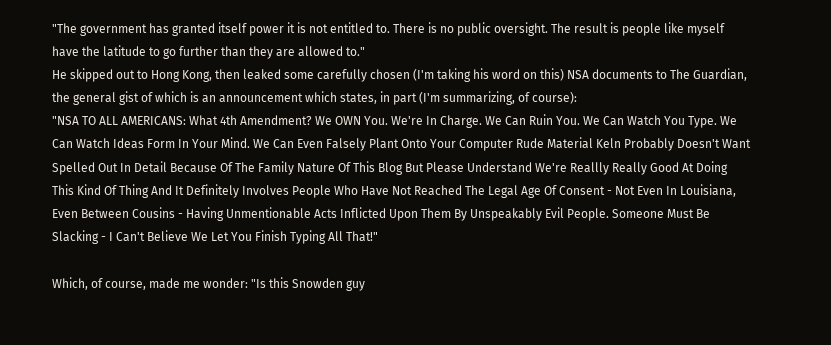"The government has granted itself power it is not entitled to. There is no public oversight. The result is people like myself have the latitude to go further than they are allowed to."
He skipped out to Hong Kong, then leaked some carefully chosen (I'm taking his word on this) NSA documents to The Guardian, the general gist of which is an announcement which states, in part (I'm summarizing, of course):
"NSA TO ALL AMERICANS: What 4th Amendment? We OWN You. We're In Charge. We Can Ruin You. We Can Watch You Type. We Can Watch Ideas Form In Your Mind. We Can Even Falsely Plant Onto Your Computer Rude Material Keln Probably Doesn't Want Spelled Out In Detail Because Of The Family Nature Of This Blog But Please Understand We're Reallly Really Good At Doing This Kind Of Thing And It Definitely Involves People Who Have Not Reached The Legal Age Of Consent - Not Even In Louisiana, Even Between Cousins - Having Unmentionable Acts Inflicted Upon Them By Unspeakably Evil People. Someone Must Be Slacking - I Can't Believe We Let You Finish Typing All That!"

Which, of course, made me wonder: "Is this Snowden guy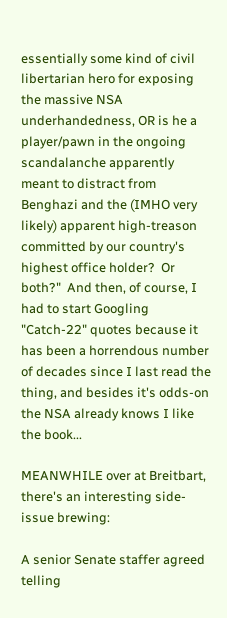essentially some kind of civil libertarian hero for exposing the massive NSA underhandedness, OR is he a player/pawn in the ongoing scandalanche apparently meant to distract from Benghazi and the (IMHO very likely) apparent high-treason committed by our country's highest office holder?  Or both?"  And then, of course, I had to start Googling "Catch-22" quotes because it has been a horrendous number of decades since I last read the thing, and besides it's odds-on the NSA already knows I like the book...

MEANWHILE over at Breitbart, there's an interesting side-issue brewing:

A senior Senate staffer agreed telling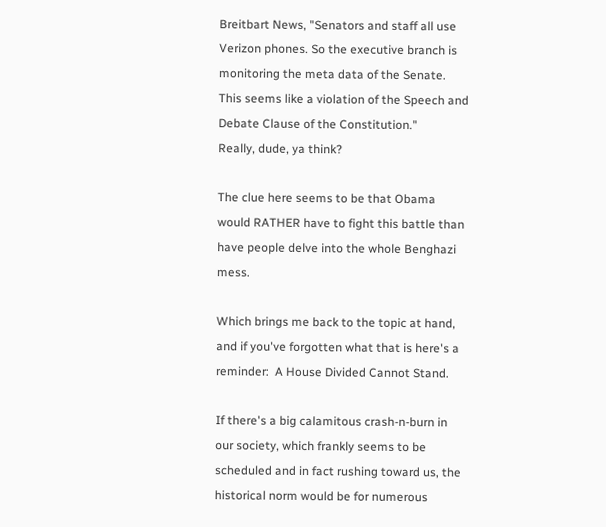Breitbart News, "Senators and staff all use Verizon phones. So the executive branch is monitoring the meta data of the Senate. This seems like a violation of the Speech and Debate Clause of the Constitution."
Really, dude, ya think?

The clue here seems to be that Obama would RATHER have to fight this battle than have people delve into the whole Benghazi mess.

Which brings me back to the topic at hand, and if you've forgotten what that is here's a reminder:  A House Divided Cannot Stand.

If there's a big calamitous crash-n-burn in our society, which frankly seems to be scheduled and in fact rushing toward us, the historical norm would be for numerous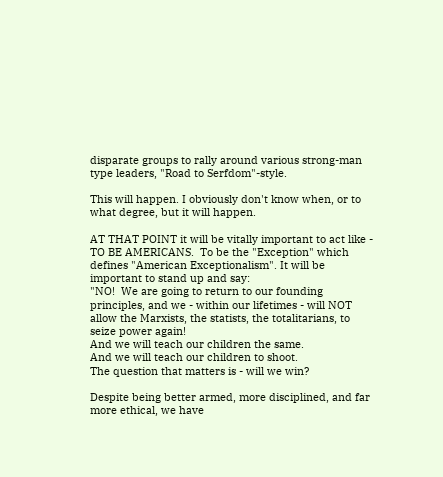disparate groups to rally around various strong-man type leaders, "Road to Serfdom"-style.

This will happen. I obviously don't know when, or to what degree, but it will happen.

AT THAT POINT it will be vitally important to act like - TO BE AMERICANS.  To be the "Exception" which defines "American Exceptionalism". It will be important to stand up and say:
"NO!  We are going to return to our founding principles, and we - within our lifetimes - will NOT allow the Marxists, the statists, the totalitarians, to seize power again!
And we will teach our children the same.
And we will teach our children to shoot.
The question that matters is - will we win?

Despite being better armed, more disciplined, and far more ethical, we have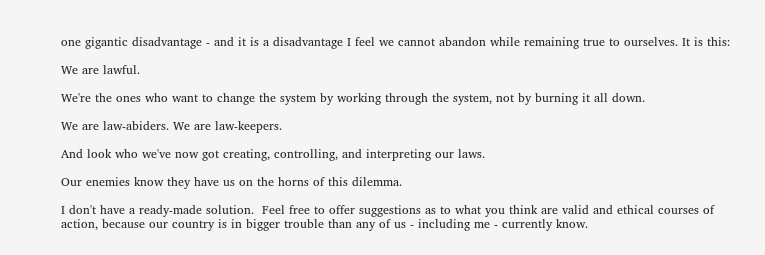one gigantic disadvantage - and it is a disadvantage I feel we cannot abandon while remaining true to ourselves. It is this:

We are lawful.

We're the ones who want to change the system by working through the system, not by burning it all down.

We are law-abiders. We are law-keepers.

And look who we've now got creating, controlling, and interpreting our laws.

Our enemies know they have us on the horns of this dilemma.

I don't have a ready-made solution.  Feel free to offer suggestions as to what you think are valid and ethical courses of action, because our country is in bigger trouble than any of us - including me - currently know.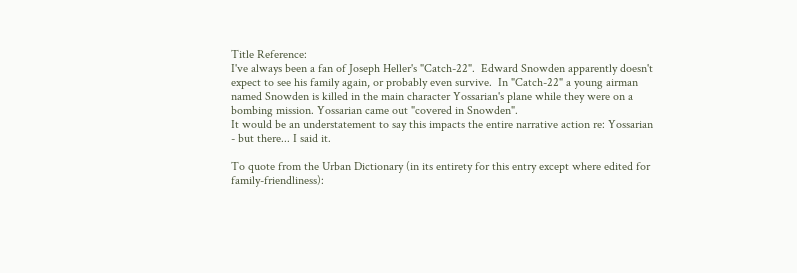Title Reference:
I've always been a fan of Joseph Heller's "Catch-22".  Edward Snowden apparently doesn't expect to see his family again, or probably even survive.  In "Catch-22" a young airman named Snowden is killed in the main character Yossarian's plane while they were on a bombing mission. Yossarian came out "covered in Snowden".
It would be an understatement to say this impacts the entire narrative action re: Yossarian - but there... I said it.

To quote from the Urban Dictionary (in its entirety for this entry except where edited for family-friendliness):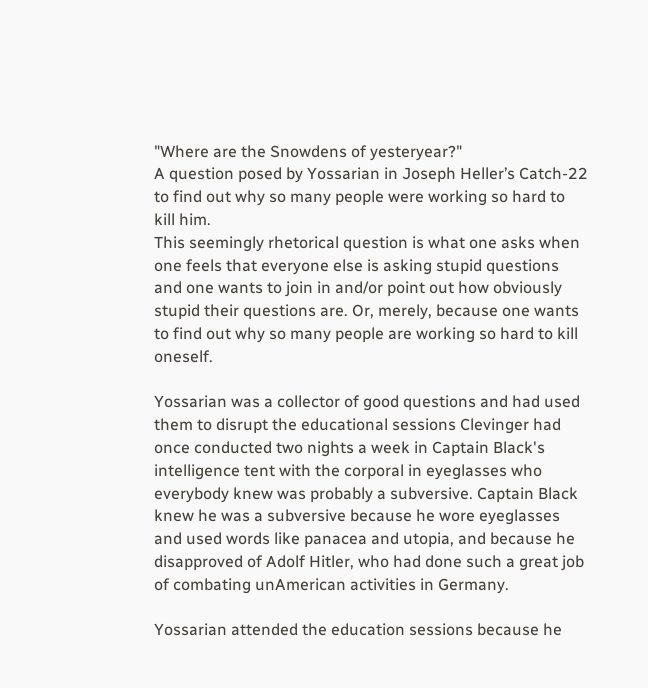"Where are the Snowdens of yesteryear?"
A question posed by Yossarian in Joseph Heller’s Catch-22 to find out why so many people were working so hard to kill him.
This seemingly rhetorical question is what one asks when one feels that everyone else is asking stupid questions and one wants to join in and/or point out how obviously stupid their questions are. Or, merely, because one wants to find out why so many people are working so hard to kill oneself.

Yossarian was a collector of good questions and had used them to disrupt the educational sessions Clevinger had once conducted two nights a week in Captain Black's intelligence tent with the corporal in eyeglasses who everybody knew was probably a subversive. Captain Black knew he was a subversive because he wore eyeglasses and used words like panacea and utopia, and because he disapproved of Adolf Hitler, who had done such a great job of combating unAmerican activities in Germany.

Yossarian attended the education sessions because he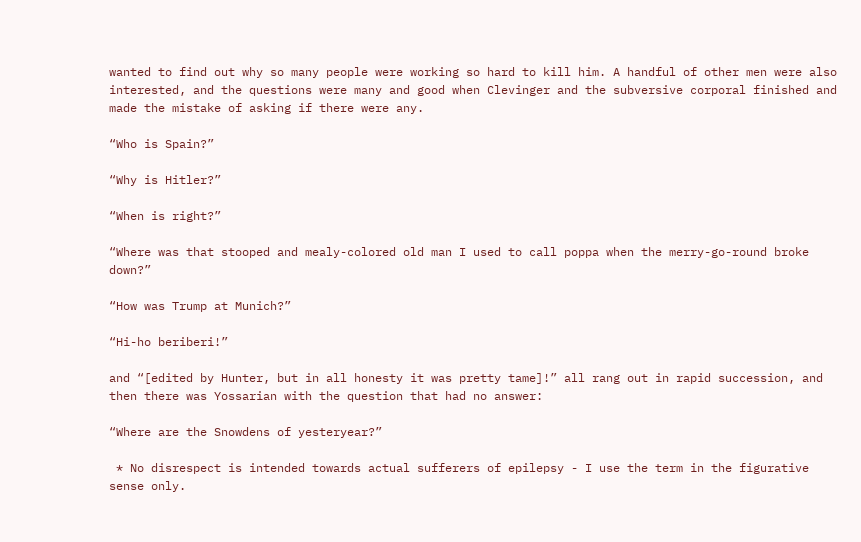wanted to find out why so many people were working so hard to kill him. A handful of other men were also interested, and the questions were many and good when Clevinger and the subversive corporal finished and made the mistake of asking if there were any.

“Who is Spain?”

“Why is Hitler?”

“When is right?”

“Where was that stooped and mealy-colored old man I used to call poppa when the merry-go-round broke down?”

“How was Trump at Munich?”

“Hi-ho beriberi!”

and “[edited by Hunter, but in all honesty it was pretty tame]!” all rang out in rapid succession, and then there was Yossarian with the question that had no answer:

“Where are the Snowdens of yesteryear?”

 * No disrespect is intended towards actual sufferers of epilepsy - I use the term in the figurative sense only.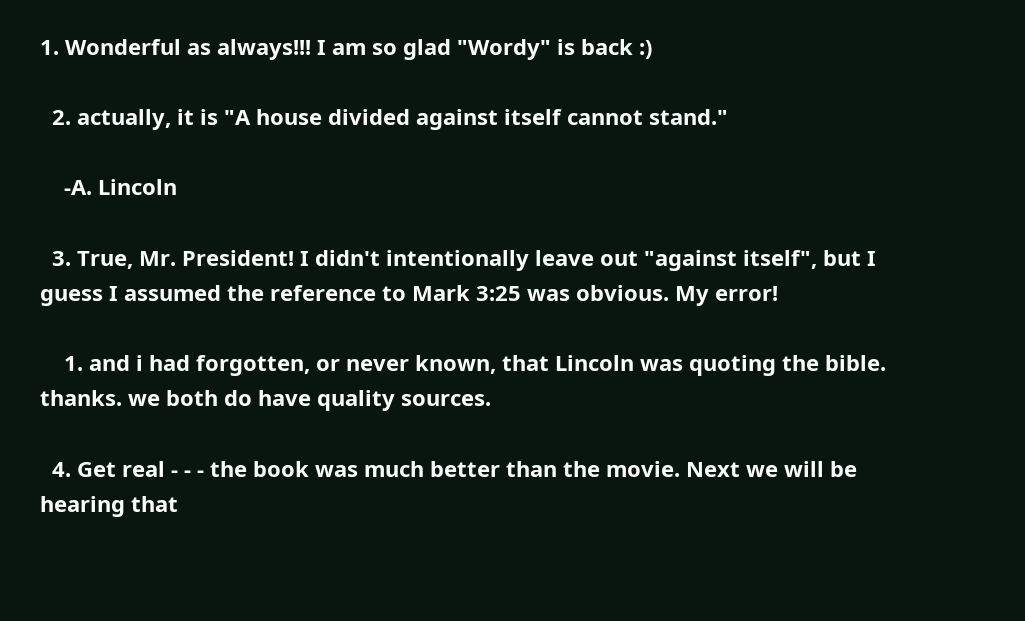1. Wonderful as always!!! I am so glad "Wordy" is back :)

  2. actually, it is "A house divided against itself cannot stand."

    -A. Lincoln

  3. True, Mr. President! I didn't intentionally leave out "against itself", but I guess I assumed the reference to Mark 3:25 was obvious. My error!

    1. and i had forgotten, or never known, that Lincoln was quoting the bible. thanks. we both do have quality sources.

  4. Get real - - - the book was much better than the movie. Next we will be hearing that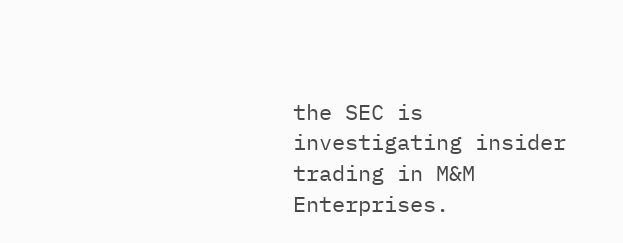the SEC is investigating insider trading in M&M Enterprises.